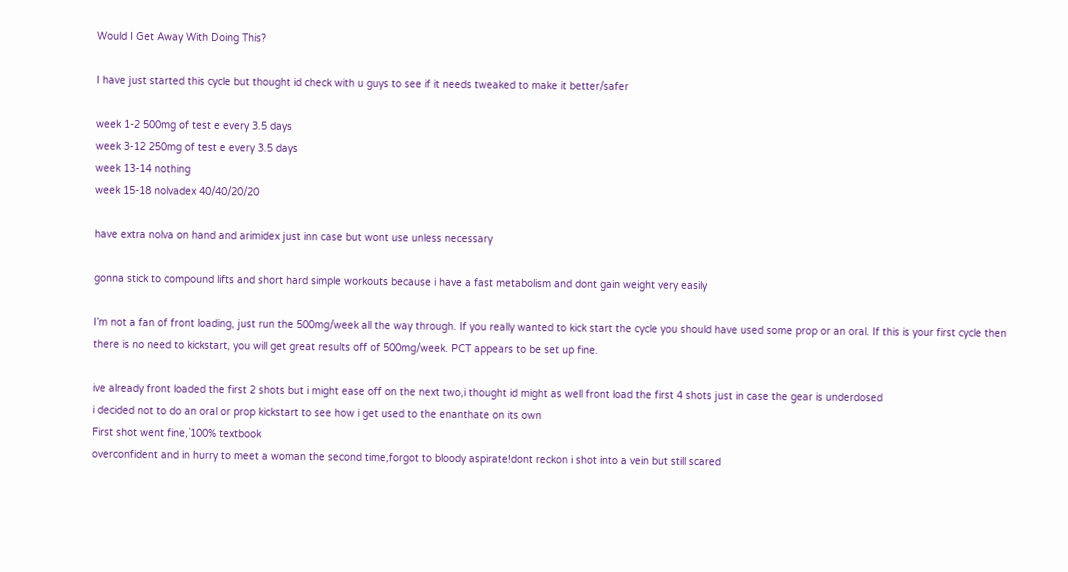Would I Get Away With Doing This?

I have just started this cycle but thought id check with u guys to see if it needs tweaked to make it better/safer

week 1-2 500mg of test e every 3.5 days
week 3-12 250mg of test e every 3.5 days
week 13-14 nothing
week 15-18 nolvadex 40/40/20/20

have extra nolva on hand and arimidex just inn case but wont use unless necessary

gonna stick to compound lifts and short hard simple workouts because i have a fast metabolism and dont gain weight very easily

I’m not a fan of front loading, just run the 500mg/week all the way through. If you really wanted to kick start the cycle you should have used some prop or an oral. If this is your first cycle then there is no need to kickstart, you will get great results off of 500mg/week. PCT appears to be set up fine.

ive already front loaded the first 2 shots but i might ease off on the next two,i thought id might as well front load the first 4 shots just in case the gear is underdosed
i decided not to do an oral or prop kickstart to see how i get used to the enanthate on its own
First shot went fine,`100% textbook
overconfident and in hurry to meet a woman the second time,forgot to bloody aspirate!dont reckon i shot into a vein but still scared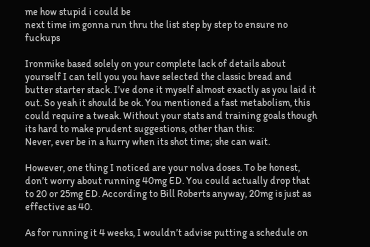me how stupid i could be
next time im gonna run thru the list step by step to ensure no fuckups

Ironmike based solely on your complete lack of details about yourself I can tell you you have selected the classic bread and butter starter stack. I’ve done it myself almost exactly as you laid it out. So yeah it should be ok. You mentioned a fast metabolism, this could require a tweak. Without your stats and training goals though its hard to make prudent suggestions, other than this:
Never, ever be in a hurry when its shot time; she can wait.

However, one thing I noticed are your nolva doses. To be honest, don’t worry about running 40mg ED. You could actually drop that to 20 or 25mg ED. According to Bill Roberts anyway, 20mg is just as effective as 40.

As for running it 4 weeks, I wouldn’t advise putting a schedule on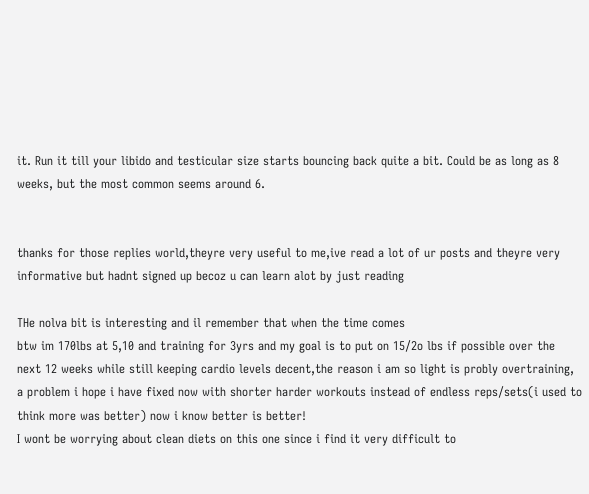it. Run it till your libido and testicular size starts bouncing back quite a bit. Could be as long as 8 weeks, but the most common seems around 6.


thanks for those replies world,theyre very useful to me,ive read a lot of ur posts and theyre very informative but hadnt signed up becoz u can learn alot by just reading

THe nolva bit is interesting and il remember that when the time comes
btw im 170lbs at 5,10 and training for 3yrs and my goal is to put on 15/2o lbs if possible over the next 12 weeks while still keeping cardio levels decent,the reason i am so light is probly overtraining, a problem i hope i have fixed now with shorter harder workouts instead of endless reps/sets(i used to think more was better) now i know better is better!
I wont be worrying about clean diets on this one since i find it very difficult to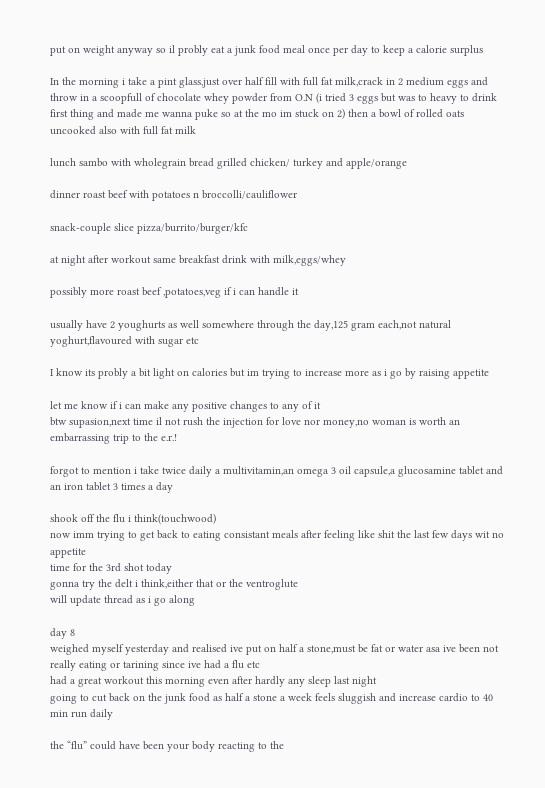put on weight anyway so il probly eat a junk food meal once per day to keep a calorie surplus

In the morning i take a pint glass,just over half fill with full fat milk,crack in 2 medium eggs and throw in a scoopfull of chocolate whey powder from O.N (i tried 3 eggs but was to heavy to drink first thing and made me wanna puke so at the mo im stuck on 2) then a bowl of rolled oats uncooked also with full fat milk

lunch sambo with wholegrain bread grilled chicken/ turkey and apple/orange

dinner roast beef with potatoes n broccolli/cauliflower

snack-couple slice pizza/burrito/burger/kfc

at night after workout same breakfast drink with milk,eggs/whey

possibly more roast beef ,potatoes,veg if i can handle it

usually have 2 youghurts as well somewhere through the day,125 gram each,not natural yoghurt,flavoured with sugar etc

I know its probly a bit light on calories but im trying to increase more as i go by raising appetite

let me know if i can make any positive changes to any of it
btw supasion,next time il not rush the injection for love nor money,no woman is worth an embarrassing trip to the e.r.!

forgot to mention i take twice daily a multivitamin,an omega 3 oil capsule,a glucosamine tablet and an iron tablet 3 times a day

shook off the flu i think(touchwood)
now imm trying to get back to eating consistant meals after feeling like shit the last few days wit no appetite
time for the 3rd shot today
gonna try the delt i think,either that or the ventroglute
will update thread as i go along

day 8
weighed myself yesterday and realised ive put on half a stone,must be fat or water asa ive been not really eating or tarining since ive had a flu etc
had a great workout this morning even after hardly any sleep last night
going to cut back on the junk food as half a stone a week feels sluggish and increase cardio to 40 min run daily

the “flu” could have been your body reacting to the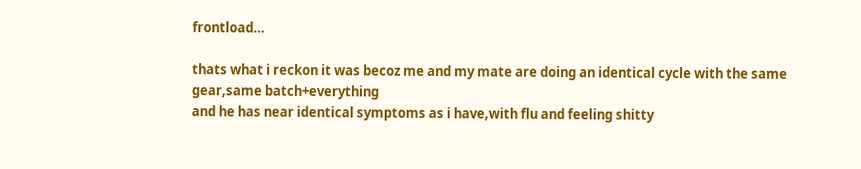frontload…

thats what i reckon it was becoz me and my mate are doing an identical cycle with the same gear,same batch+everything
and he has near identical symptoms as i have,with flu and feeling shitty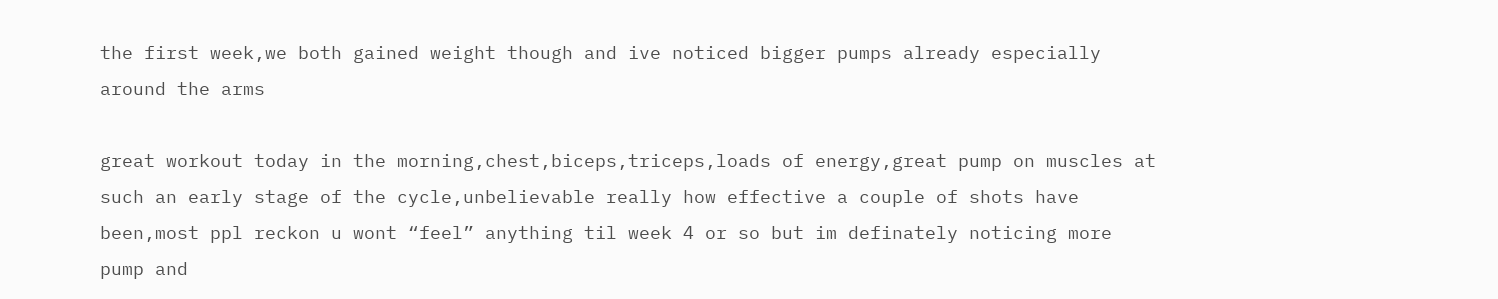the first week,we both gained weight though and ive noticed bigger pumps already especially around the arms

great workout today in the morning,chest,biceps,triceps,loads of energy,great pump on muscles at such an early stage of the cycle,unbelievable really how effective a couple of shots have been,most ppl reckon u wont “feel” anything til week 4 or so but im definately noticing more pump and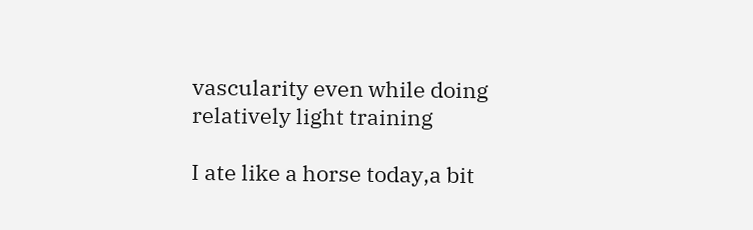vascularity even while doing relatively light training

I ate like a horse today,a bit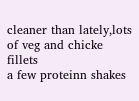cleaner than lately,lots of veg and chicke fillets
a few proteinn shakes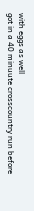with eggs as well
got in a 40 minuute crosscountry run before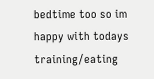bedtime too so im happy with todays training/eating